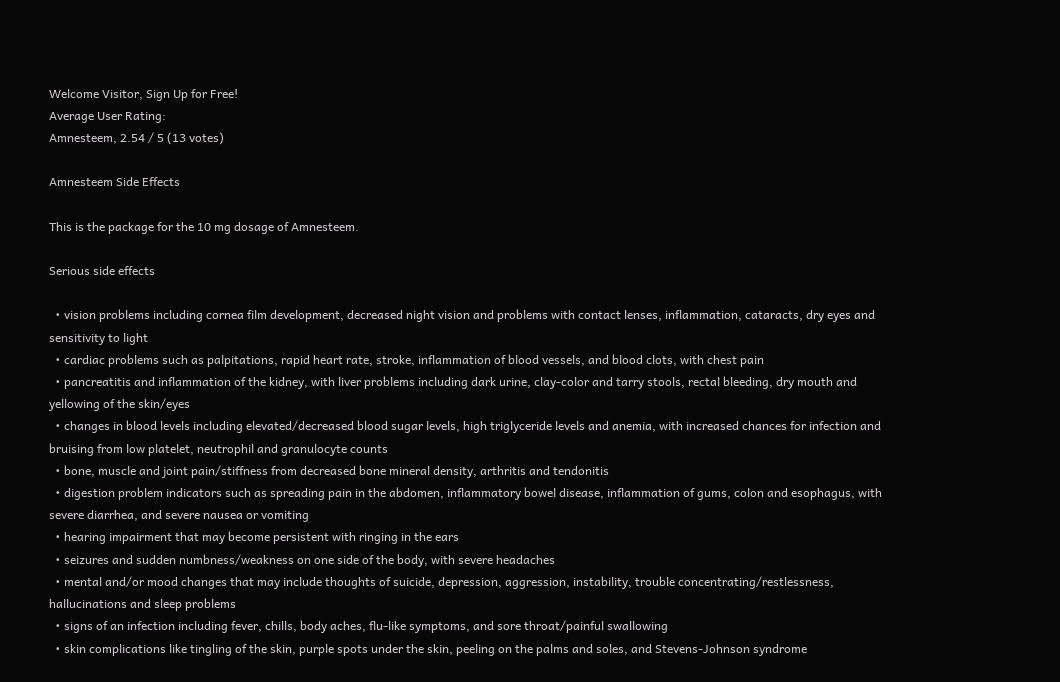Welcome Visitor, Sign Up for Free!
Average User Rating:
Amnesteem, 2.54 / 5 (13 votes)

Amnesteem Side Effects

This is the package for the 10 mg dosage of Amnesteem.

Serious side effects

  • vision problems including cornea film development, decreased night vision and problems with contact lenses, inflammation, cataracts, dry eyes and sensitivity to light
  • cardiac problems such as palpitations, rapid heart rate, stroke, inflammation of blood vessels, and blood clots, with chest pain
  • pancreatitis and inflammation of the kidney, with liver problems including dark urine, clay-color and tarry stools, rectal bleeding, dry mouth and yellowing of the skin/eyes
  • changes in blood levels including elevated/decreased blood sugar levels, high triglyceride levels and anemia, with increased chances for infection and bruising from low platelet, neutrophil and granulocyte counts
  • bone, muscle and joint pain/stiffness from decreased bone mineral density, arthritis and tendonitis
  • digestion problem indicators such as spreading pain in the abdomen, inflammatory bowel disease, inflammation of gums, colon and esophagus, with severe diarrhea, and severe nausea or vomiting
  • hearing impairment that may become persistent with ringing in the ears
  • seizures and sudden numbness/weakness on one side of the body, with severe headaches
  • mental and/or mood changes that may include thoughts of suicide, depression, aggression, instability, trouble concentrating/restlessness, hallucinations and sleep problems
  • signs of an infection including fever, chills, body aches, flu-like symptoms, and sore throat/painful swallowing
  • skin complications like tingling of the skin, purple spots under the skin, peeling on the palms and soles, and Stevens-Johnson syndrome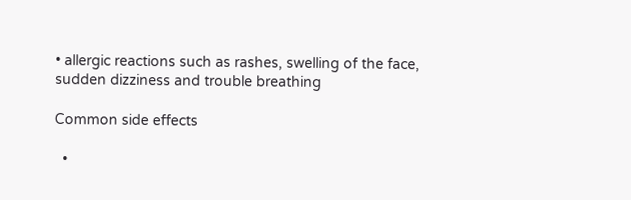• allergic reactions such as rashes, swelling of the face, sudden dizziness and trouble breathing

Common side effects

  •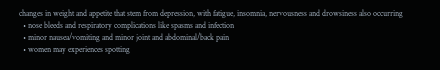changes in weight and appetite that stem from depression, with fatigue, insomnia, nervousness and drowsiness also occurring
  • nose bleeds and respiratory complications like spasms and infection
  • minor nausea/vomiting and minor joint and abdominal/back pain
  • women may experiences spotting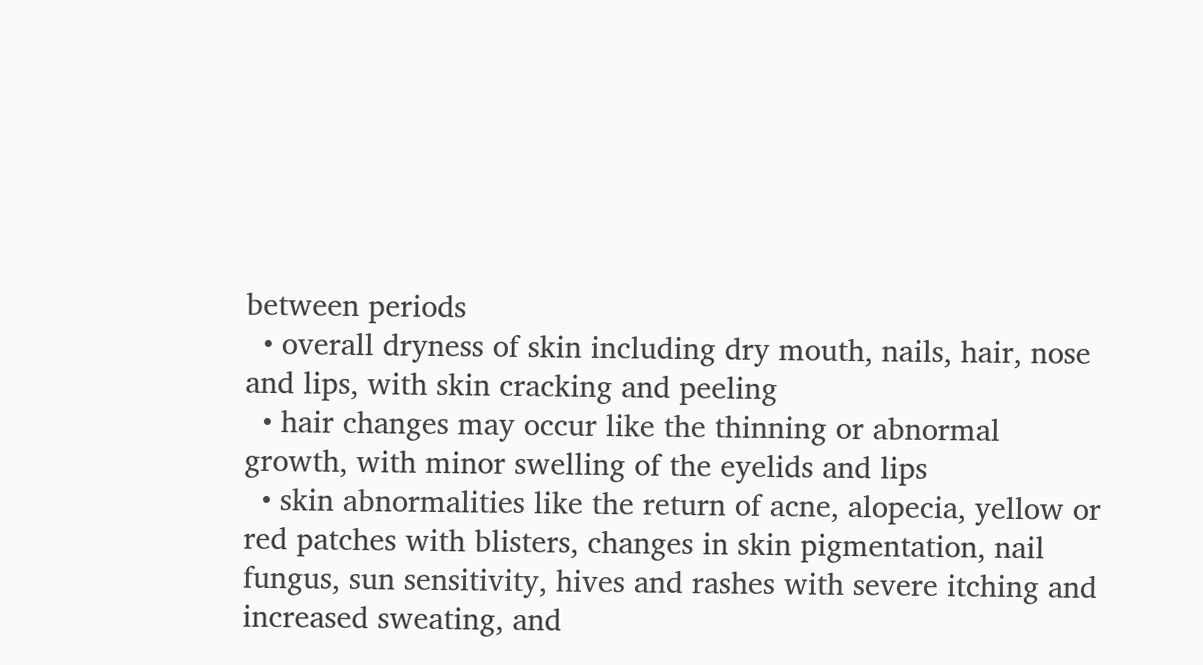between periods
  • overall dryness of skin including dry mouth, nails, hair, nose and lips, with skin cracking and peeling
  • hair changes may occur like the thinning or abnormal growth, with minor swelling of the eyelids and lips
  • skin abnormalities like the return of acne, alopecia, yellow or red patches with blisters, changes in skin pigmentation, nail fungus, sun sensitivity, hives and rashes with severe itching and increased sweating, and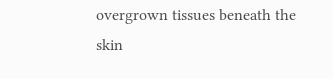overgrown tissues beneath the skin